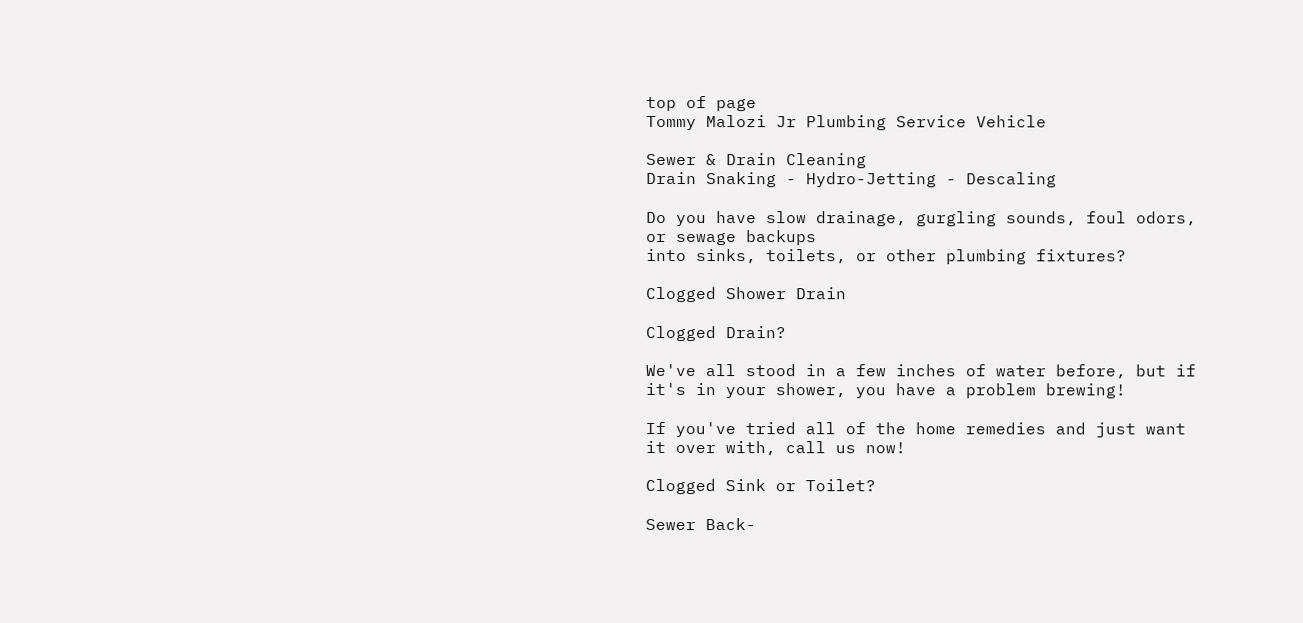top of page
Tommy Malozi Jr Plumbing Service Vehicle

Sewer & Drain Cleaning
Drain Snaking - Hydro-Jetting - Descaling

Do you have slow drainage, gurgling sounds, foul odors, or sewage backups
into sinks, toilets, or other plumbing fixtures?

Clogged Shower Drain

Clogged Drain?

We've all stood in a few inches of water before, but if it's in your shower, you have a problem brewing!

If you've tried all of the home remedies and just want it over with, call us now!

Clogged Sink or Toilet?

Sewer Back-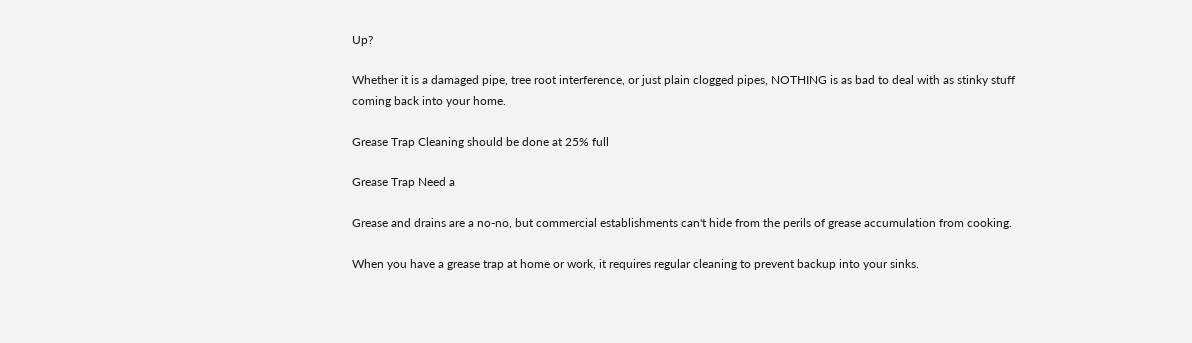Up?

Whether it is a damaged pipe, tree root interference, or just plain clogged pipes, NOTHING is as bad to deal with as stinky stuff coming back into your home.

Grease Trap Cleaning should be done at 25% full

Grease Trap Need a

Grease and drains are a no-no, but commercial establishments can't hide from the perils of grease accumulation from cooking.

When you have a grease trap at home or work, it requires regular cleaning to prevent backup into your sinks.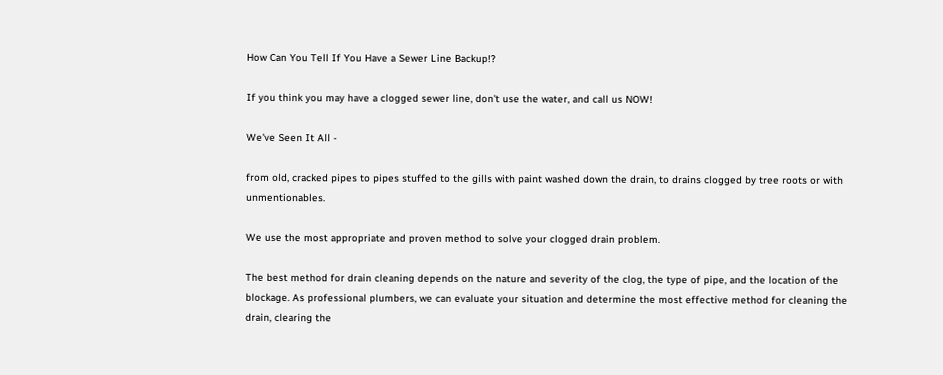How Can You Tell If You Have a Sewer Line Backup!?

If you think you may have a clogged sewer line, don't use the water, and call us NOW!

We've Seen It All -

from old, cracked pipes to pipes stuffed to the gills with paint washed down the drain, to drains clogged by tree roots or with unmentionables.

We use the most appropriate and proven method to solve your clogged drain problem.

The best method for drain cleaning depends on the nature and severity of the clog, the type of pipe, and the location of the blockage. As professional plumbers, we can evaluate your situation and determine the most effective method for cleaning the drain, clearing the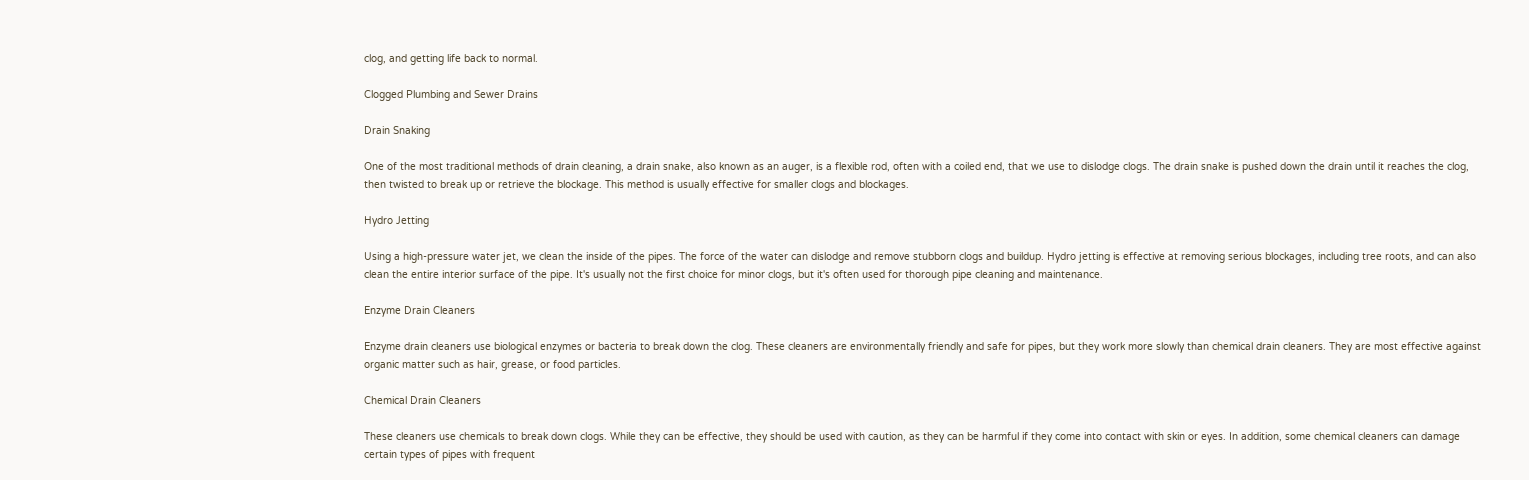clog, and getting life back to normal.

Clogged Plumbing and Sewer Drains

Drain Snaking

One of the most traditional methods of drain cleaning, a drain snake, also known as an auger, is a flexible rod, often with a coiled end, that we use to dislodge clogs. The drain snake is pushed down the drain until it reaches the clog, then twisted to break up or retrieve the blockage. This method is usually effective for smaller clogs and blockages.

Hydro Jetting

Using a high-pressure water jet, we clean the inside of the pipes. The force of the water can dislodge and remove stubborn clogs and buildup. Hydro jetting is effective at removing serious blockages, including tree roots, and can also clean the entire interior surface of the pipe. It's usually not the first choice for minor clogs, but it's often used for thorough pipe cleaning and maintenance.

Enzyme Drain Cleaners

Enzyme drain cleaners use biological enzymes or bacteria to break down the clog. These cleaners are environmentally friendly and safe for pipes, but they work more slowly than chemical drain cleaners. They are most effective against organic matter such as hair, grease, or food particles.

Chemical Drain Cleaners

These cleaners use chemicals to break down clogs. While they can be effective, they should be used with caution, as they can be harmful if they come into contact with skin or eyes. In addition, some chemical cleaners can damage certain types of pipes with frequent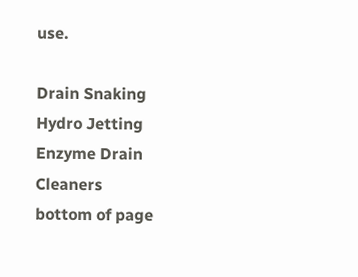use.

Drain Snaking
Hydro Jetting
Enzyme Drain Cleaners
bottom of page